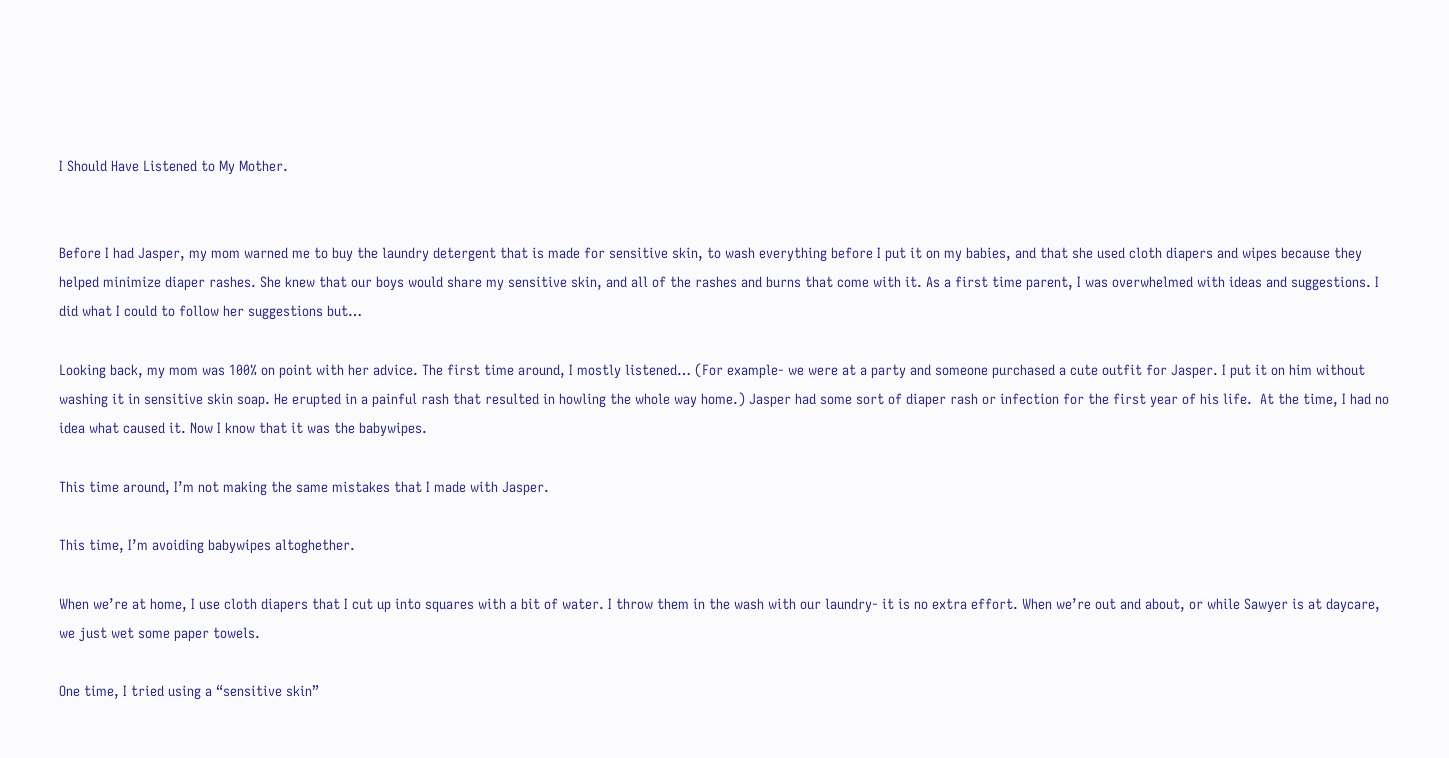I Should Have Listened to My Mother.


Before I had Jasper, my mom warned me to buy the laundry detergent that is made for sensitive skin, to wash everything before I put it on my babies, and that she used cloth diapers and wipes because they helped minimize diaper rashes. She knew that our boys would share my sensitive skin, and all of the rashes and burns that come with it. As a first time parent, I was overwhelmed with ideas and suggestions. I did what I could to follow her suggestions but…

Looking back, my mom was 100% on point with her advice. The first time around, I mostly listened… (For example- we were at a party and someone purchased a cute outfit for Jasper. I put it on him without washing it in sensitive skin soap. He erupted in a painful rash that resulted in howling the whole way home.) Jasper had some sort of diaper rash or infection for the first year of his life.  At the time, I had no idea what caused it. Now I know that it was the babywipes.

This time around, I’m not making the same mistakes that I made with Jasper.

This time, I’m avoiding babywipes altoghether.

When we’re at home, I use cloth diapers that I cut up into squares with a bit of water. I throw them in the wash with our laundry- it is no extra effort. When we’re out and about, or while Sawyer is at daycare, we just wet some paper towels.

One time, I tried using a “sensitive skin”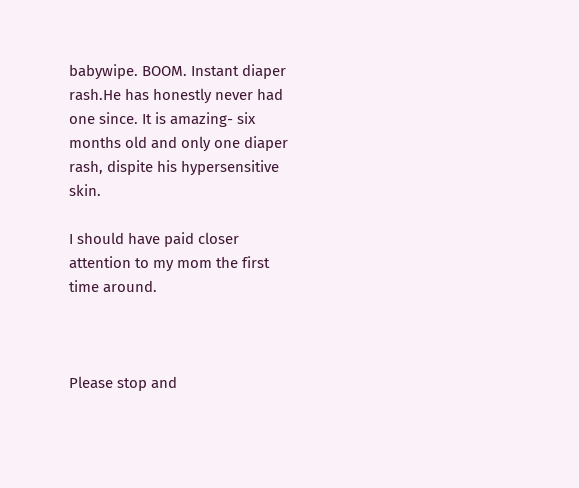babywipe. BOOM. Instant diaper rash.He has honestly never had one since. It is amazing- six months old and only one diaper rash, dispite his hypersensitive skin.

I should have paid closer attention to my mom the first time around.



Please stop and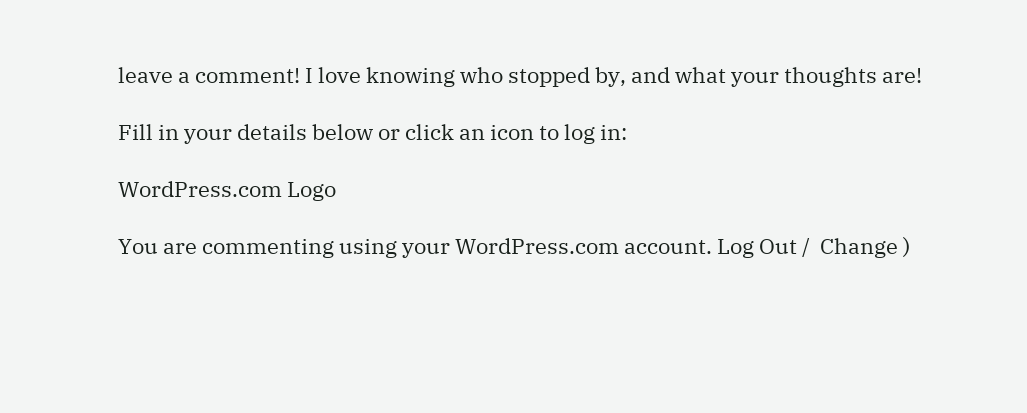leave a comment! I love knowing who stopped by, and what your thoughts are!

Fill in your details below or click an icon to log in:

WordPress.com Logo

You are commenting using your WordPress.com account. Log Out /  Change )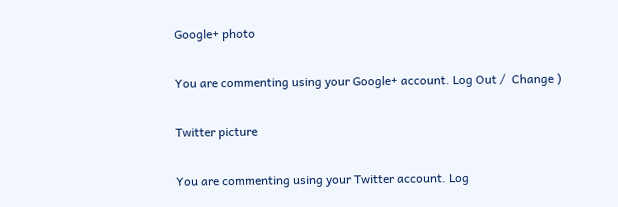Google+ photo

You are commenting using your Google+ account. Log Out /  Change )

Twitter picture

You are commenting using your Twitter account. Log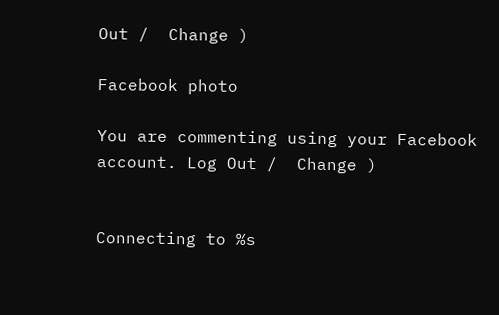Out /  Change )

Facebook photo

You are commenting using your Facebook account. Log Out /  Change )


Connecting to %s